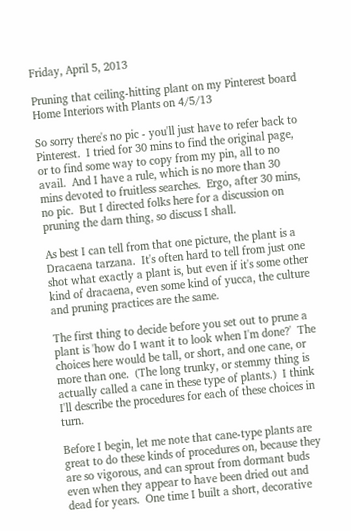Friday, April 5, 2013

Pruning that ceiling-hitting plant on my Pinterest board Home Interiors with Plants on 4/5/13

So sorry there's no pic - you'll just have to refer back to Pinterest.  I tried for 30 mins to find the original page, or to find some way to copy from my pin, all to no avail.  And I have a rule, which is no more than 30 mins devoted to fruitless searches.  Ergo, after 30 mins, no pic.  But I directed folks here for a discussion on pruning the darn thing, so discuss I shall.

As best I can tell from that one picture, the plant is a Dracaena tarzana.  It's often hard to tell from just one shot what exactly a plant is, but even if it's some other kind of dracaena, even some kind of yucca, the culture and pruning practices are the same.

The first thing to decide before you set out to prune a plant is 'how do I want it to look when I'm done?'  The choices here would be tall, or short, and one cane, or more than one.  (The long trunky, or stemmy thing is actually called a cane in these type of plants.)  I think I'll describe the procedures for each of these choices in turn.

Before I begin, let me note that cane-type plants are great to do these kinds of procedures on, because they are so vigorous, and can sprout from dormant buds even when they appear to have been dried out and dead for years.  One time I built a short, decorative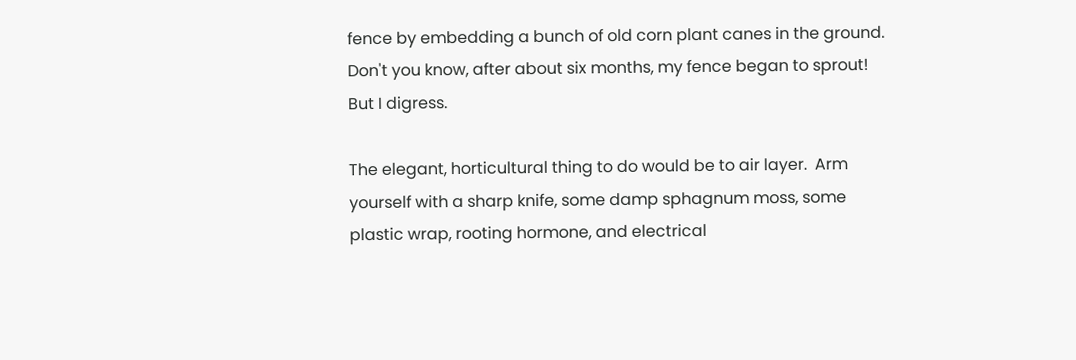fence by embedding a bunch of old corn plant canes in the ground.  Don't you know, after about six months, my fence began to sprout!  But I digress.

The elegant, horticultural thing to do would be to air layer.  Arm yourself with a sharp knife, some damp sphagnum moss, some plastic wrap, rooting hormone, and electrical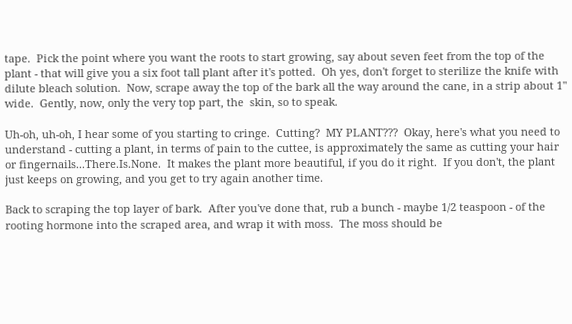tape.  Pick the point where you want the roots to start growing, say about seven feet from the top of the plant - that will give you a six foot tall plant after it's potted.  Oh yes, don't forget to sterilize the knife with dilute bleach solution.  Now, scrape away the top of the bark all the way around the cane, in a strip about 1" wide.  Gently, now, only the very top part, the  skin, so to speak.

Uh-oh, uh-oh, I hear some of you starting to cringe.  Cutting?  MY PLANT???  Okay, here's what you need to understand - cutting a plant, in terms of pain to the cuttee, is approximately the same as cutting your hair or fingernails...There.Is.None.  It makes the plant more beautiful, if you do it right.  If you don't, the plant just keeps on growing, and you get to try again another time.

Back to scraping the top layer of bark.  After you've done that, rub a bunch - maybe 1/2 teaspoon - of the rooting hormone into the scraped area, and wrap it with moss.  The moss should be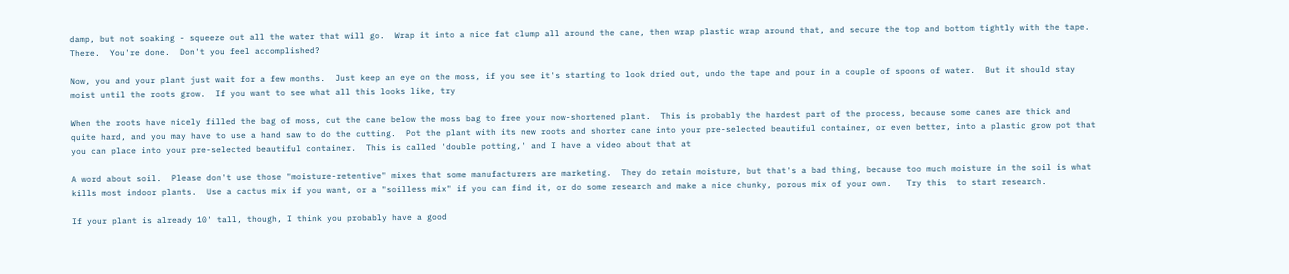damp, but not soaking - squeeze out all the water that will go.  Wrap it into a nice fat clump all around the cane, then wrap plastic wrap around that, and secure the top and bottom tightly with the tape.  There.  You're done.  Don't you feel accomplished?

Now, you and your plant just wait for a few months.  Just keep an eye on the moss, if you see it's starting to look dried out, undo the tape and pour in a couple of spoons of water.  But it should stay moist until the roots grow.  If you want to see what all this looks like, try

When the roots have nicely filled the bag of moss, cut the cane below the moss bag to free your now-shortened plant.  This is probably the hardest part of the process, because some canes are thick and quite hard, and you may have to use a hand saw to do the cutting.  Pot the plant with its new roots and shorter cane into your pre-selected beautiful container, or even better, into a plastic grow pot that you can place into your pre-selected beautiful container.  This is called 'double potting,' and I have a video about that at

A word about soil.  Please don't use those "moisture-retentive" mixes that some manufacturers are marketing.  They do retain moisture, but that's a bad thing, because too much moisture in the soil is what kills most indoor plants.  Use a cactus mix if you want, or a "soilless mix" if you can find it, or do some research and make a nice chunky, porous mix of your own.   Try this  to start research.

If your plant is already 10' tall, though, I think you probably have a good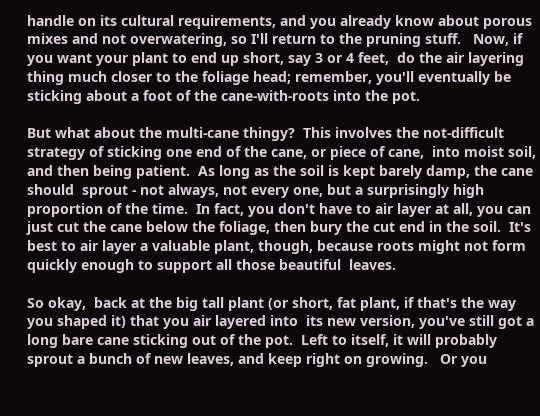handle on its cultural requirements, and you already know about porous mixes and not overwatering, so I'll return to the pruning stuff.   Now, if you want your plant to end up short, say 3 or 4 feet,  do the air layering thing much closer to the foliage head; remember, you'll eventually be sticking about a foot of the cane-with-roots into the pot.

But what about the multi-cane thingy?  This involves the not-difficult strategy of sticking one end of the cane, or piece of cane,  into moist soil, and then being patient.  As long as the soil is kept barely damp, the cane should  sprout - not always, not every one, but a surprisingly high proportion of the time.  In fact, you don't have to air layer at all, you can just cut the cane below the foliage, then bury the cut end in the soil.  It's best to air layer a valuable plant, though, because roots might not form quickly enough to support all those beautiful  leaves.

So okay,  back at the big tall plant (or short, fat plant, if that's the way you shaped it) that you air layered into  its new version, you've still got a long bare cane sticking out of the pot.  Left to itself, it will probably sprout a bunch of new leaves, and keep right on growing.   Or you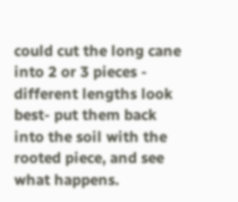could cut the long cane into 2 or 3 pieces - different lengths look best- put them back into the soil with the rooted piece, and see what happens.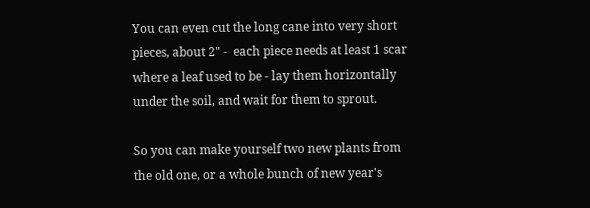You can even cut the long cane into very short pieces, about 2" -  each piece needs at least 1 scar where a leaf used to be - lay them horizontally under the soil, and wait for them to sprout.

So you can make yourself two new plants from the old one, or a whole bunch of new year's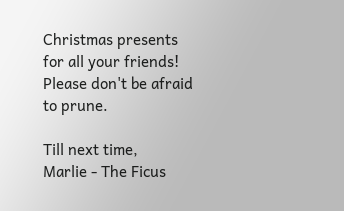Christmas presents for all your friends!  Please don't be afraid to prune.

Till next time,
Marlie - The Ficus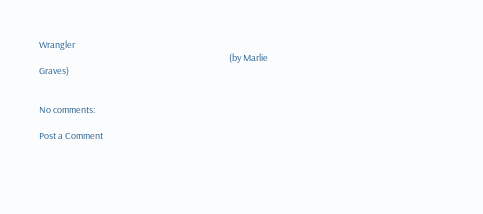Wrangler
                                                                                               (by Marlie Graves)


No comments:

Post a Comment